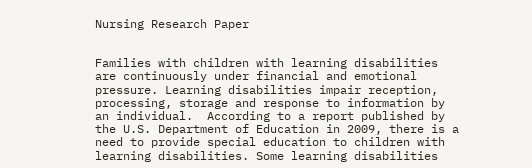Nursing Research Paper


Families with children with learning disabilities are continuously under financial and emotional pressure. Learning disabilities impair reception, processing, storage and response to information by an individual.  According to a report published by the U.S. Department of Education in 2009, there is a need to provide special education to children with learning disabilities. Some learning disabilities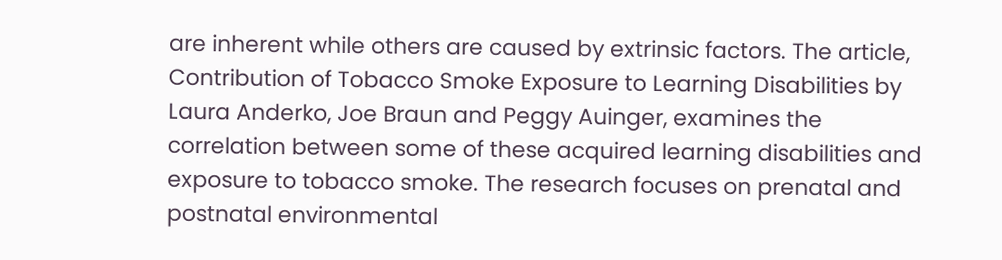are inherent while others are caused by extrinsic factors. The article, Contribution of Tobacco Smoke Exposure to Learning Disabilities by Laura Anderko, Joe Braun and Peggy Auinger, examines the correlation between some of these acquired learning disabilities and exposure to tobacco smoke. The research focuses on prenatal and postnatal environmental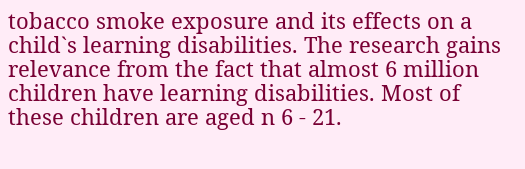tobacco smoke exposure and its effects on a child`s learning disabilities. The research gains relevance from the fact that almost 6 million children have learning disabilities. Most of these children are aged n 6 - 21.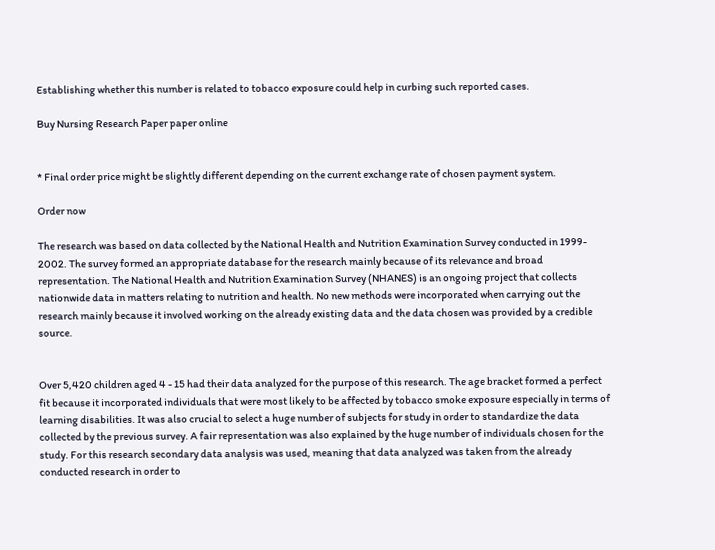Establishing whether this number is related to tobacco exposure could help in curbing such reported cases.

Buy Nursing Research Paper paper online


* Final order price might be slightly different depending on the current exchange rate of chosen payment system.

Order now

The research was based on data collected by the National Health and Nutrition Examination Survey conducted in 1999- 2002. The survey formed an appropriate database for the research mainly because of its relevance and broad representation. The National Health and Nutrition Examination Survey (NHANES) is an ongoing project that collects nationwide data in matters relating to nutrition and health. No new methods were incorporated when carrying out the research mainly because it involved working on the already existing data and the data chosen was provided by a credible source.


Over 5,420 children aged 4 - 15 had their data analyzed for the purpose of this research. The age bracket formed a perfect fit because it incorporated individuals that were most likely to be affected by tobacco smoke exposure especially in terms of learning disabilities. It was also crucial to select a huge number of subjects for study in order to standardize the data collected by the previous survey. A fair representation was also explained by the huge number of individuals chosen for the study. For this research secondary data analysis was used, meaning that data analyzed was taken from the already conducted research in order to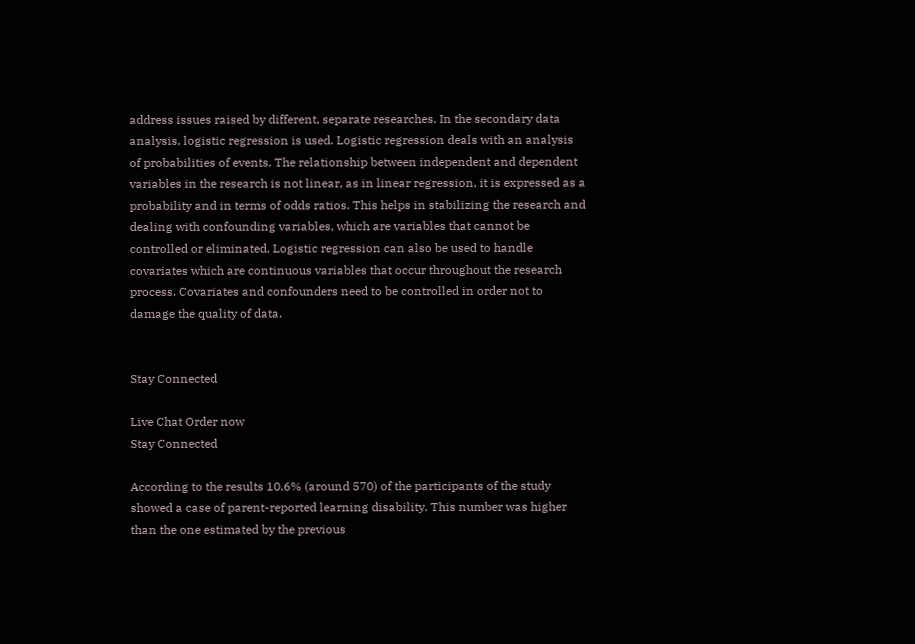address issues raised by different, separate researches. In the secondary data analysis, logistic regression is used. Logistic regression deals with an analysis of probabilities of events. The relationship between independent and dependent variables in the research is not linear, as in linear regression, it is expressed as a probability and in terms of odds ratios. This helps in stabilizing the research and dealing with confounding variables, which are variables that cannot be controlled or eliminated. Logistic regression can also be used to handle covariates which are continuous variables that occur throughout the research process. Covariates and confounders need to be controlled in order not to damage the quality of data.


Stay Connected

Live Chat Order now
Stay Connected

According to the results 10.6% (around 570) of the participants of the study showed a case of parent-reported learning disability. This number was higher than the one estimated by the previous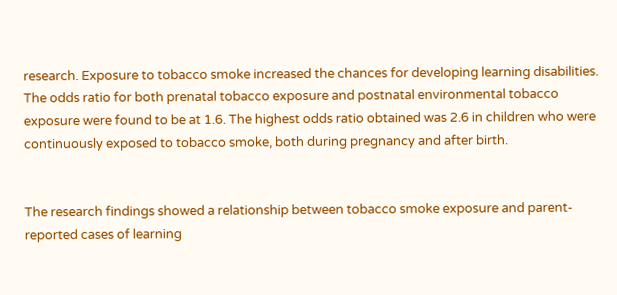research. Exposure to tobacco smoke increased the chances for developing learning disabilities. The odds ratio for both prenatal tobacco exposure and postnatal environmental tobacco exposure were found to be at 1.6. The highest odds ratio obtained was 2.6 in children who were continuously exposed to tobacco smoke, both during pregnancy and after birth.


The research findings showed a relationship between tobacco smoke exposure and parent-reported cases of learning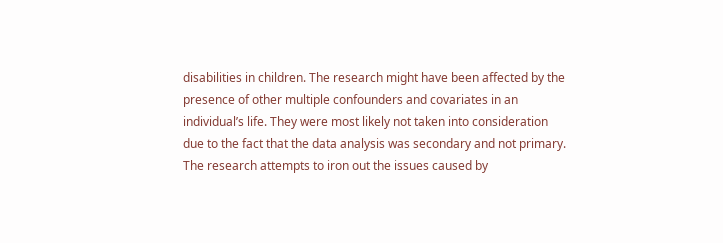disabilities in children. The research might have been affected by the presence of other multiple confounders and covariates in an individual’s life. They were most likely not taken into consideration due to the fact that the data analysis was secondary and not primary. The research attempts to iron out the issues caused by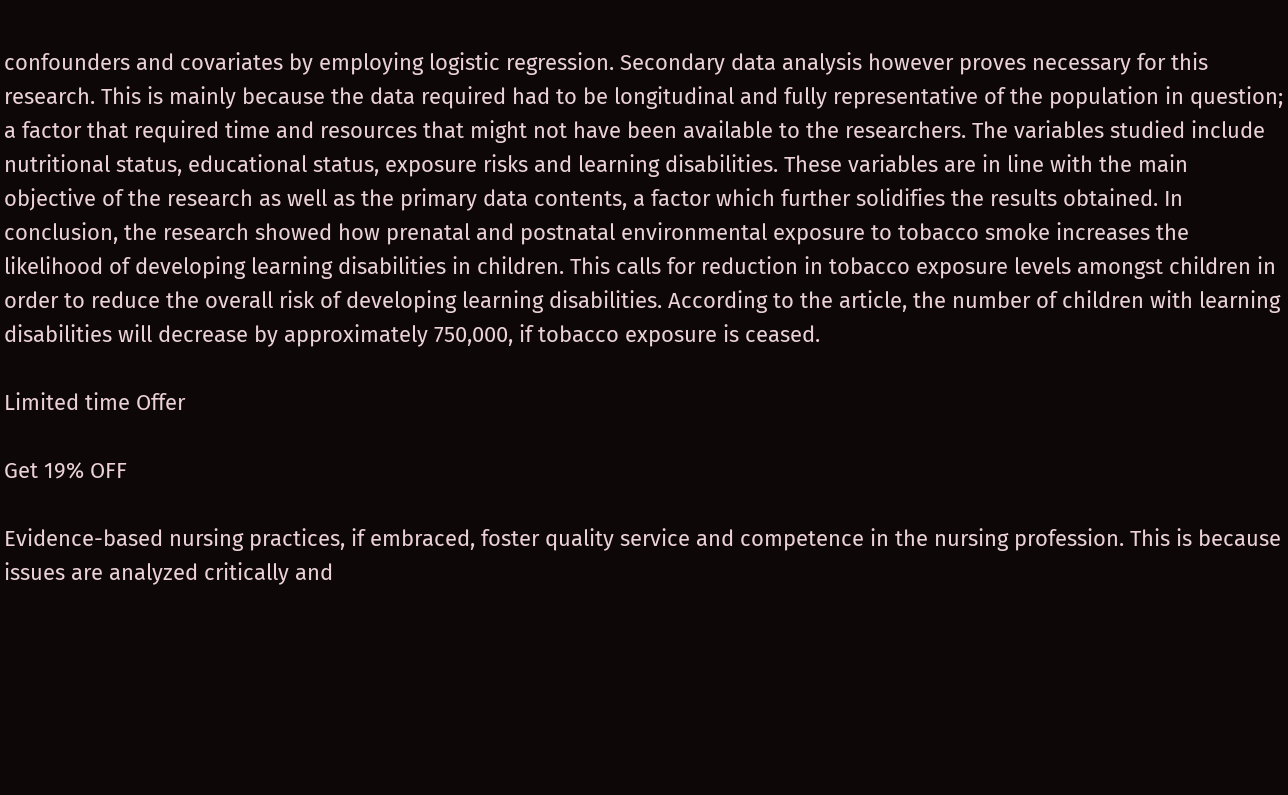confounders and covariates by employing logistic regression. Secondary data analysis however proves necessary for this research. This is mainly because the data required had to be longitudinal and fully representative of the population in question; a factor that required time and resources that might not have been available to the researchers. The variables studied include nutritional status, educational status, exposure risks and learning disabilities. These variables are in line with the main objective of the research as well as the primary data contents, a factor which further solidifies the results obtained. In conclusion, the research showed how prenatal and postnatal environmental exposure to tobacco smoke increases the likelihood of developing learning disabilities in children. This calls for reduction in tobacco exposure levels amongst children in order to reduce the overall risk of developing learning disabilities. According to the article, the number of children with learning disabilities will decrease by approximately 750,000, if tobacco exposure is ceased.

Limited time Offer

Get 19% OFF

Evidence-based nursing practices, if embraced, foster quality service and competence in the nursing profession. This is because issues are analyzed critically and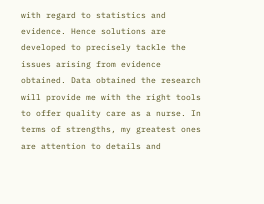with regard to statistics and evidence. Hence solutions are developed to precisely tackle the issues arising from evidence obtained. Data obtained the research will provide me with the right tools to offer quality care as a nurse. In terms of strengths, my greatest ones are attention to details and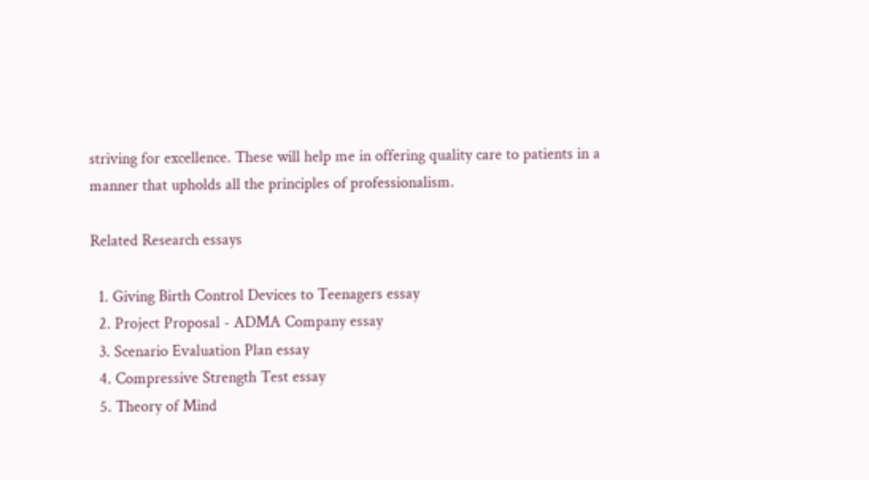striving for excellence. These will help me in offering quality care to patients in a manner that upholds all the principles of professionalism.

Related Research essays

  1. Giving Birth Control Devices to Teenagers essay
  2. Project Proposal - ADMA Company essay
  3. Scenario Evaluation Plan essay
  4. Compressive Strength Test essay
  5. Theory of Mind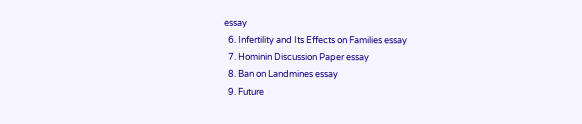essay
  6. Infertility and Its Effects on Families essay
  7. Hominin Discussion Paper essay
  8. Ban on Landmines essay
  9. Future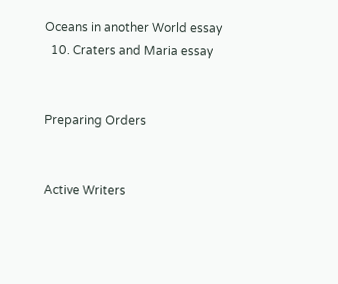Oceans in another World essay
  10. Craters and Maria essay


Preparing Orders


Active Writers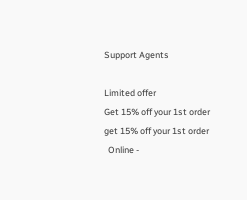Support Agents

Limited offer
Get 15% off your 1st order
get 15% off your 1st order
  Online -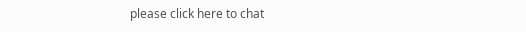please click here to chat